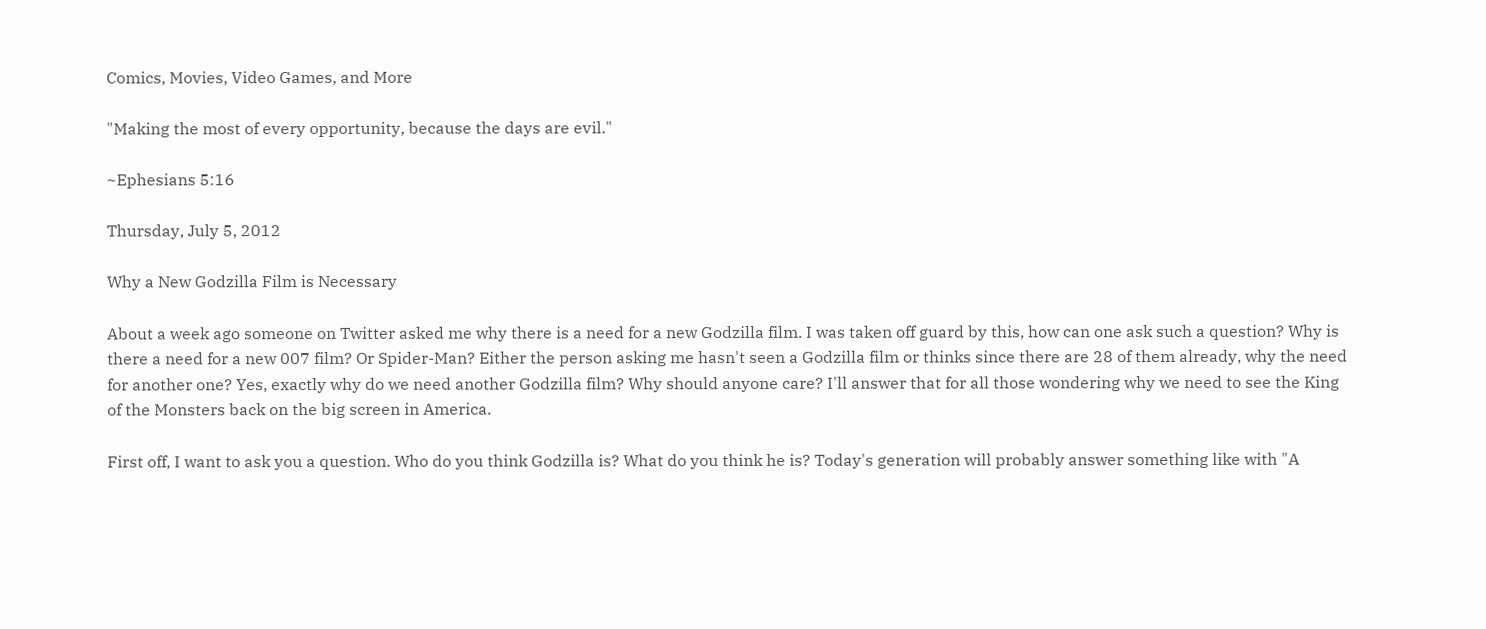Comics, Movies, Video Games, and More

"Making the most of every opportunity, because the days are evil."

~Ephesians 5:16

Thursday, July 5, 2012

Why a New Godzilla Film is Necessary

About a week ago someone on Twitter asked me why there is a need for a new Godzilla film. I was taken off guard by this, how can one ask such a question? Why is there a need for a new 007 film? Or Spider-Man? Either the person asking me hasn't seen a Godzilla film or thinks since there are 28 of them already, why the need for another one? Yes, exactly why do we need another Godzilla film? Why should anyone care? I'll answer that for all those wondering why we need to see the King of the Monsters back on the big screen in America.

First off, I want to ask you a question. Who do you think Godzilla is? What do you think he is? Today's generation will probably answer something like with "A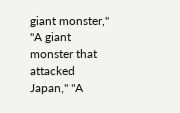giant monster," "A giant monster that attacked Japan," "A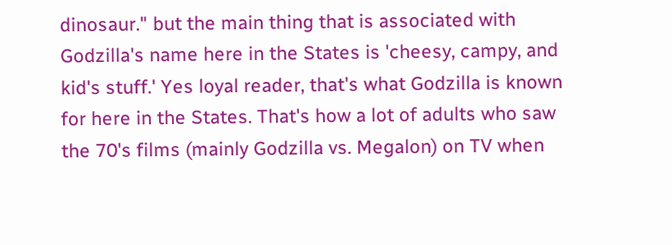dinosaur." but the main thing that is associated with Godzilla's name here in the States is 'cheesy, campy, and kid's stuff.' Yes loyal reader, that's what Godzilla is known for here in the States. That's how a lot of adults who saw the 70's films (mainly Godzilla vs. Megalon) on TV when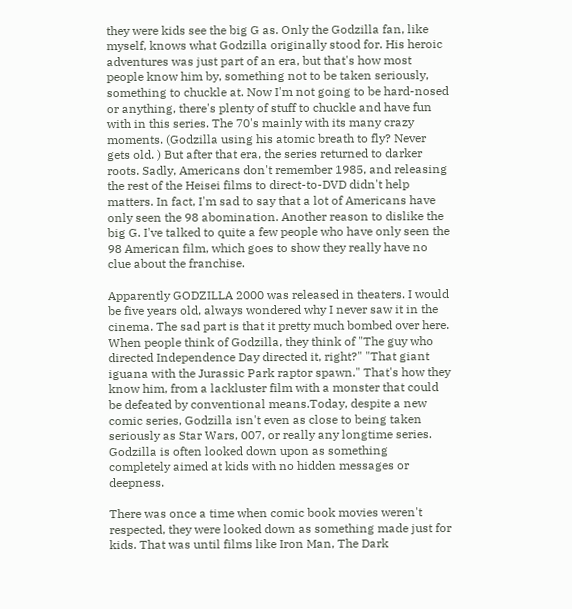they were kids see the big G as. Only the Godzilla fan, like myself, knows what Godzilla originally stood for. His heroic adventures was just part of an era, but that's how most people know him by, something not to be taken seriously, something to chuckle at. Now I'm not going to be hard-nosed or anything, there's plenty of stuff to chuckle and have fun with in this series. The 70's mainly with its many crazy moments. (Godzilla using his atomic breath to fly? Never gets old. ) But after that era, the series returned to darker roots. Sadly, Americans don't remember 1985, and releasing the rest of the Heisei films to direct-to-DVD didn't help matters. In fact, I'm sad to say that a lot of Americans have only seen the 98 abomination. Another reason to dislike the big G. I've talked to quite a few people who have only seen the 98 American film, which goes to show they really have no clue about the franchise.

Apparently GODZILLA 2000 was released in theaters. I would be five years old, always wondered why I never saw it in the cinema. The sad part is that it pretty much bombed over here. When people think of Godzilla, they think of "The guy who directed Independence Day directed it, right?" "That giant iguana with the Jurassic Park raptor spawn." That's how they know him, from a lackluster film with a monster that could be defeated by conventional means.Today, despite a new comic series, Godzilla isn't even as close to being taken seriously as Star Wars, 007, or really any longtime series. Godzilla is often looked down upon as something completely aimed at kids with no hidden messages or deepness.

There was once a time when comic book movies weren't respected, they were looked down as something made just for kids. That was until films like Iron Man, The Dark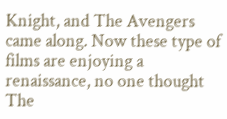Knight, and The Avengers came along. Now these type of films are enjoying a renaissance, no one thought The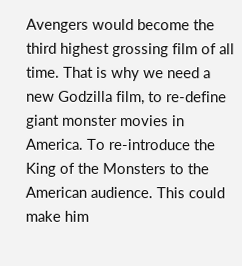Avengers would become the third highest grossing film of all time. That is why we need a new Godzilla film, to re-define giant monster movies in America. To re-introduce the King of the Monsters to the American audience. This could make him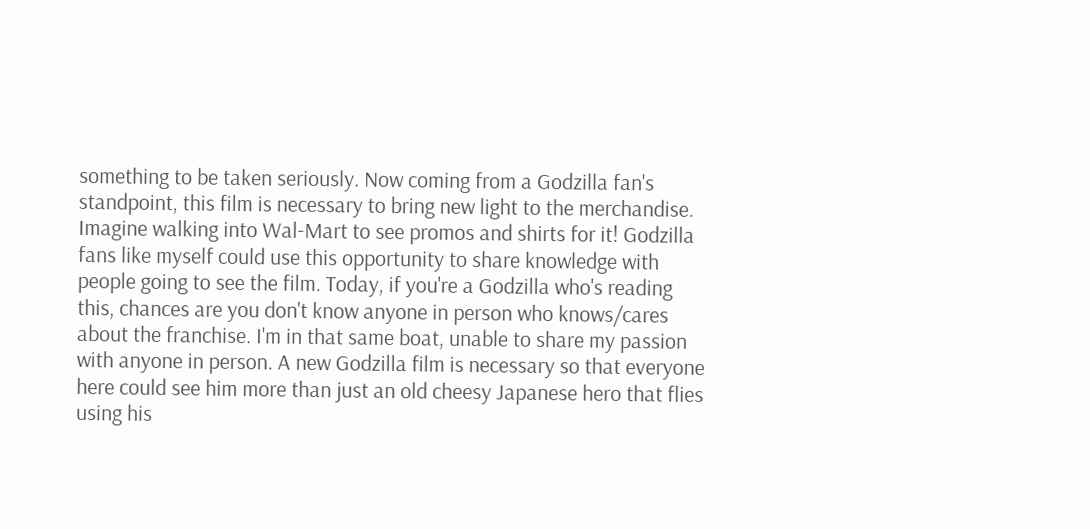something to be taken seriously. Now coming from a Godzilla fan's standpoint, this film is necessary to bring new light to the merchandise. Imagine walking into Wal-Mart to see promos and shirts for it! Godzilla fans like myself could use this opportunity to share knowledge with people going to see the film. Today, if you're a Godzilla who's reading this, chances are you don't know anyone in person who knows/cares about the franchise. I'm in that same boat, unable to share my passion with anyone in person. A new Godzilla film is necessary so that everyone here could see him more than just an old cheesy Japanese hero that flies using his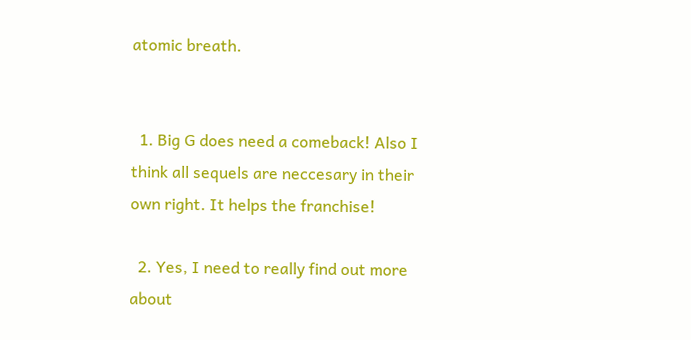atomic breath.


  1. Big G does need a comeback! Also I think all sequels are neccesary in their own right. It helps the franchise!

  2. Yes, I need to really find out more about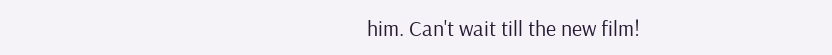him. Can't wait till the new film!